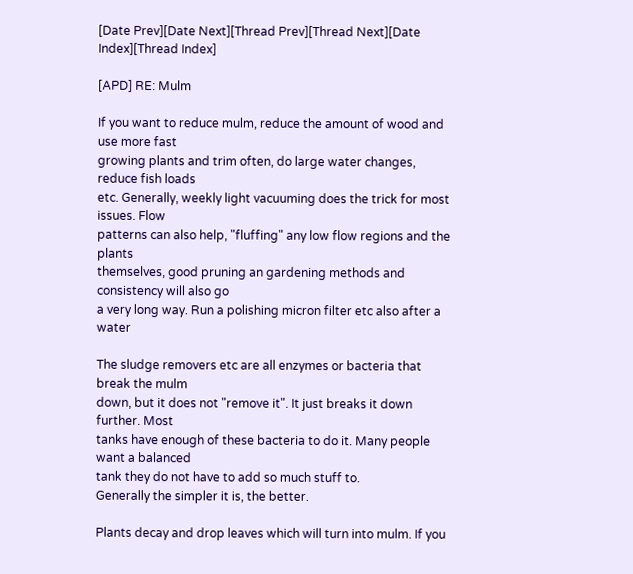[Date Prev][Date Next][Thread Prev][Thread Next][Date Index][Thread Index]

[APD] RE: Mulm

If you want to reduce mulm, reduce the amount of wood and use more fast
growing plants and trim often, do large water changes, reduce fish loads
etc. Generally, weekly light vacuuming does the trick for most issues. Flow
patterns can also help, "fluffing" any low flow regions and the plants
themselves, good pruning an gardening methods and consistency will also go
a very long way. Run a polishing micron filter etc also after a water

The sludge removers etc are all enzymes or bacteria that break the mulm
down, but it does not "remove it". It just breaks it down further. Most
tanks have enough of these bacteria to do it. Many people want a balanced
tank they do not have to add so much stuff to.
Generally the simpler it is, the better.

Plants decay and drop leaves which will turn into mulm. If you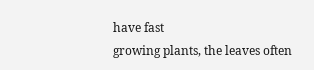have fast
growing plants, the leaves often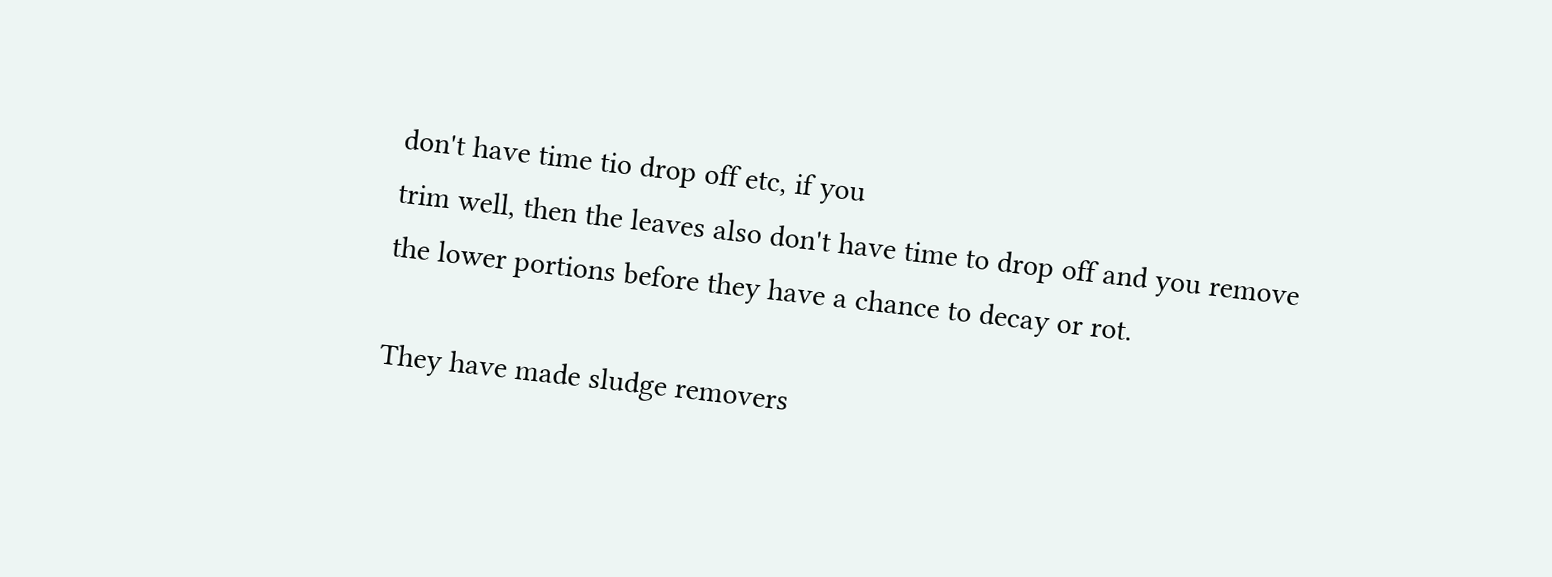don't have time tio drop off etc, if you
trim well, then the leaves also don't have time to drop off and you remove
the lower portions before they have a chance to decay or rot.

They have made sludge removers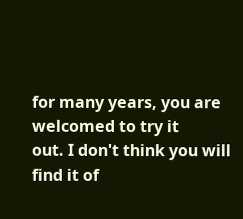for many years, you are welcomed to try it
out. I don't think you will find it of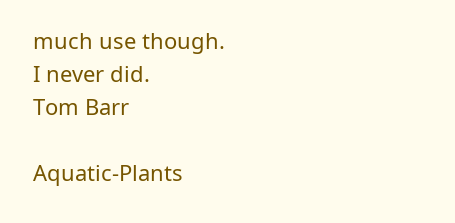much use though.
I never did.
Tom Barr

Aquatic-Plants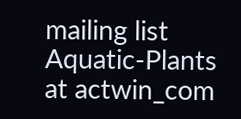mailing list
Aquatic-Plants at actwin_com